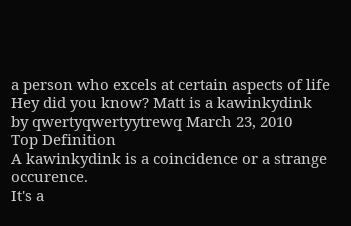a person who excels at certain aspects of life
Hey did you know? Matt is a kawinkydink
by qwertyqwertyytrewq March 23, 2010
Top Definition
A kawinkydink is a coincidence or a strange occurence.
It's a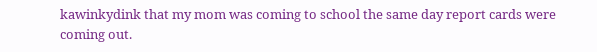kawinkydink that my mom was coming to school the same day report cards were coming out.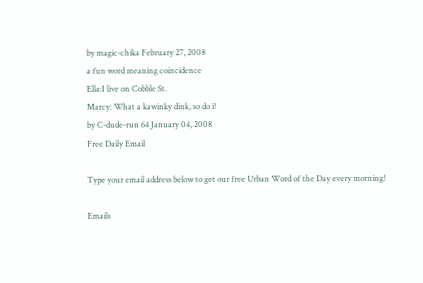by magic-chika February 27, 2008
a fun word meaning coincidence
Ella:I live on Cobble St.
Marcy: What a kawinky dink, so do i!
by C-dude-run 64 January 04, 2008
Free Daily Email

Type your email address below to get our free Urban Word of the Day every morning!

Emails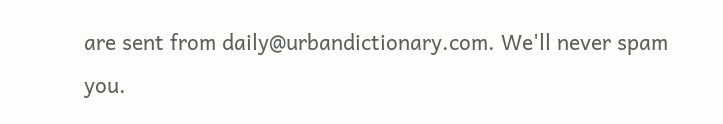are sent from daily@urbandictionary.com. We'll never spam you.